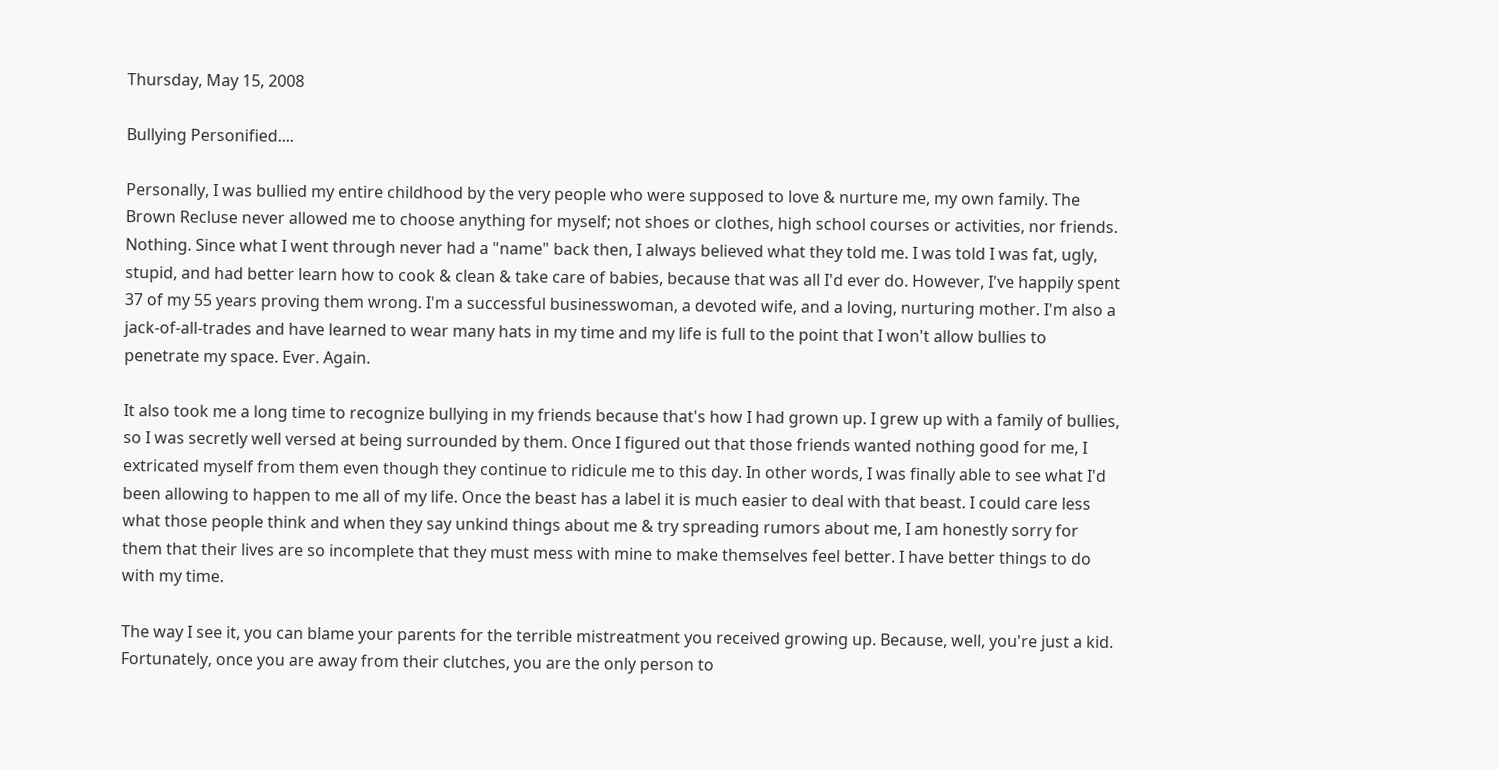Thursday, May 15, 2008

Bullying Personified....

Personally, I was bullied my entire childhood by the very people who were supposed to love & nurture me, my own family. The Brown Recluse never allowed me to choose anything for myself; not shoes or clothes, high school courses or activities, nor friends. Nothing. Since what I went through never had a "name" back then, I always believed what they told me. I was told I was fat, ugly, stupid, and had better learn how to cook & clean & take care of babies, because that was all I'd ever do. However, I've happily spent 37 of my 55 years proving them wrong. I'm a successful businesswoman, a devoted wife, and a loving, nurturing mother. I'm also a jack-of-all-trades and have learned to wear many hats in my time and my life is full to the point that I won't allow bullies to penetrate my space. Ever. Again.

It also took me a long time to recognize bullying in my friends because that's how I had grown up. I grew up with a family of bullies, so I was secretly well versed at being surrounded by them. Once I figured out that those friends wanted nothing good for me, I extricated myself from them even though they continue to ridicule me to this day. In other words, I was finally able to see what I'd been allowing to happen to me all of my life. Once the beast has a label it is much easier to deal with that beast. I could care less what those people think and when they say unkind things about me & try spreading rumors about me, I am honestly sorry for them that their lives are so incomplete that they must mess with mine to make themselves feel better. I have better things to do with my time.

The way I see it, you can blame your parents for the terrible mistreatment you received growing up. Because, well, you're just a kid. Fortunately, once you are away from their clutches, you are the only person to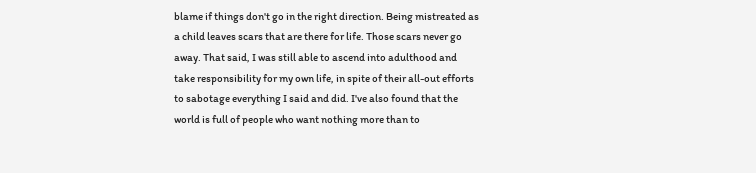blame if things don't go in the right direction. Being mistreated as a child leaves scars that are there for life. Those scars never go away. That said, I was still able to ascend into adulthood and take responsibility for my own life, in spite of their all-out efforts to sabotage everything I said and did. I've also found that the world is full of people who want nothing more than to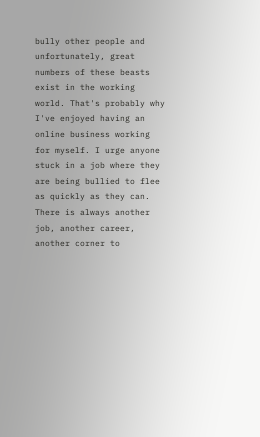bully other people and unfortunately, great numbers of these beasts exist in the working world. That's probably why I've enjoyed having an online business working for myself. I urge anyone stuck in a job where they are being bullied to flee as quickly as they can. There is always another job, another career, another corner to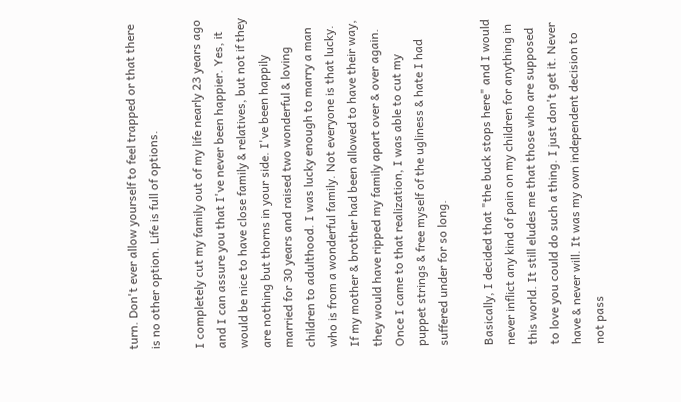turn. Don't ever allow yourself to feel trapped or that there is no other option. Life is full of options.

I completely cut my family out of my life nearly 23 years ago and I can assure you that I've never been happier. Yes, it would be nice to have close family & relatives, but not if they are nothing but thorns in your side. I've been happily married for 30 years and raised two wonderful & loving children to adulthood. I was lucky enough to marry a man who is from a wonderful family. Not everyone is that lucky. If my mother & brother had been allowed to have their way, they would have ripped my family apart over & over again. Once I came to that realization, I was able to cut my puppet strings & free myself of the ugliness & hate I had suffered under for so long.

Basically, I decided that "the buck stops here" and I would never inflict any kind of pain on my children for anything in this world. It still eludes me that those who are supposed to love you could do such a thing. I just don't get it. Never have & never will. It was my own independent decision to not pass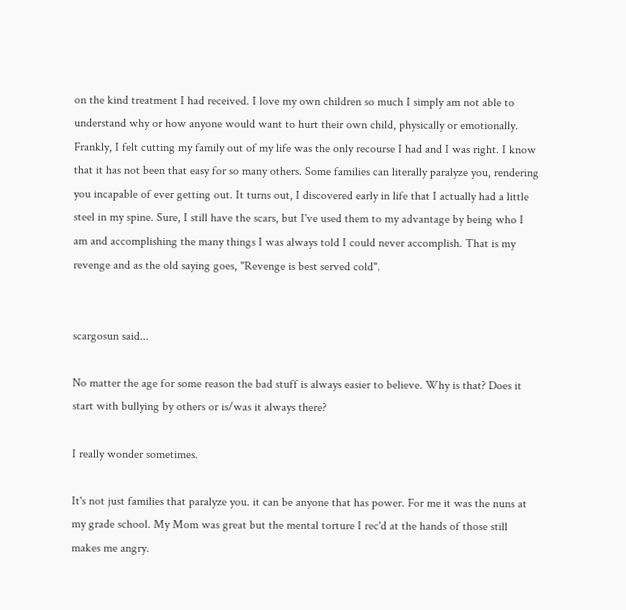on the kind treatment I had received. I love my own children so much I simply am not able to understand why or how anyone would want to hurt their own child, physically or emotionally. Frankly, I felt cutting my family out of my life was the only recourse I had and I was right. I know that it has not been that easy for so many others. Some families can literally paralyze you, rendering you incapable of ever getting out. It turns out, I discovered early in life that I actually had a little steel in my spine. Sure, I still have the scars, but I've used them to my advantage by being who I am and accomplishing the many things I was always told I could never accomplish. That is my revenge and as the old saying goes, "Revenge is best served cold".


scargosun said...

No matter the age for some reason the bad stuff is always easier to believe. Why is that? Does it start with bullying by others or is/was it always there?

I really wonder sometimes.

It's not just families that paralyze you. it can be anyone that has power. For me it was the nuns at my grade school. My Mom was great but the mental torture I rec'd at the hands of those still makes me angry.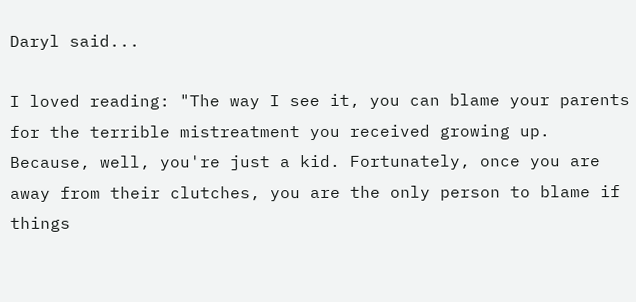Daryl said...

I loved reading: "The way I see it, you can blame your parents for the terrible mistreatment you received growing up. Because, well, you're just a kid. Fortunately, once you are away from their clutches, you are the only person to blame if things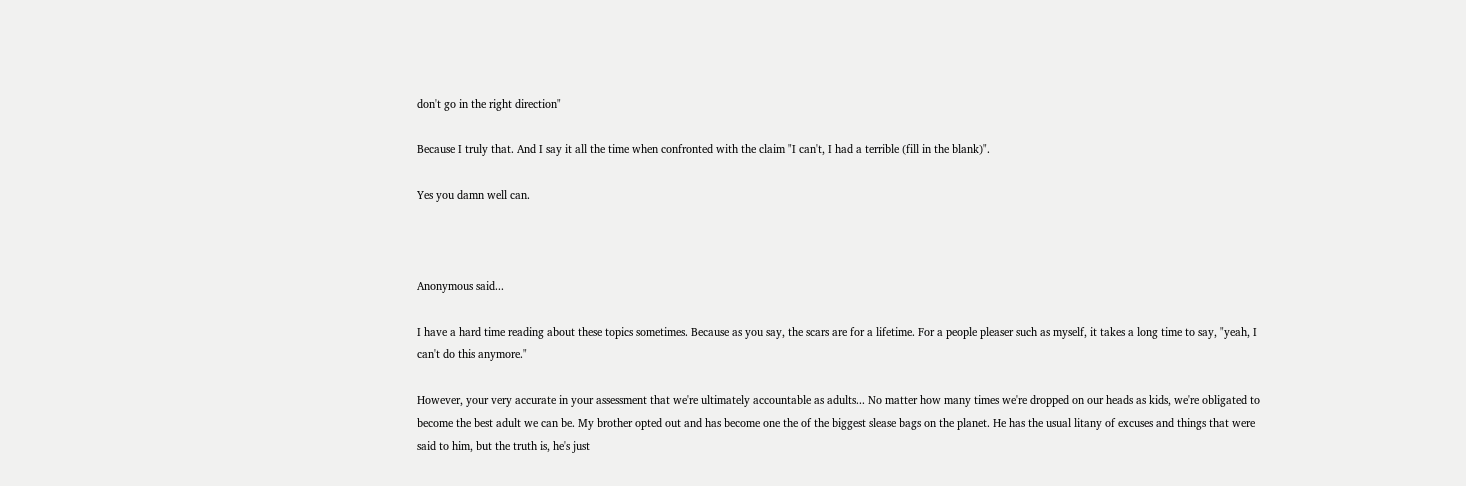don't go in the right direction"

Because I truly that. And I say it all the time when confronted with the claim "I can't, I had a terrible (fill in the blank)".

Yes you damn well can.



Anonymous said...

I have a hard time reading about these topics sometimes. Because as you say, the scars are for a lifetime. For a people pleaser such as myself, it takes a long time to say, "yeah, I can't do this anymore."

However, your very accurate in your assessment that we're ultimately accountable as adults... No matter how many times we're dropped on our heads as kids, we're obligated to become the best adult we can be. My brother opted out and has become one the of the biggest slease bags on the planet. He has the usual litany of excuses and things that were said to him, but the truth is, he's just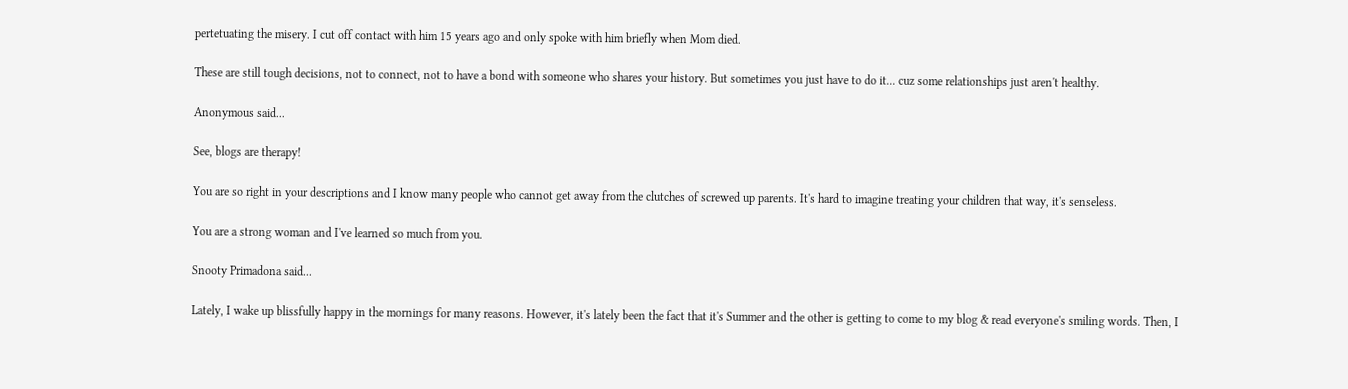pertetuating the misery. I cut off contact with him 15 years ago and only spoke with him briefly when Mom died.

These are still tough decisions, not to connect, not to have a bond with someone who shares your history. But sometimes you just have to do it... cuz some relationships just aren't healthy.

Anonymous said...

See, blogs are therapy!

You are so right in your descriptions and I know many people who cannot get away from the clutches of screwed up parents. It's hard to imagine treating your children that way, it's senseless.

You are a strong woman and I've learned so much from you.

Snooty Primadona said...

Lately, I wake up blissfully happy in the mornings for many reasons. However, it's lately been the fact that it's Summer and the other is getting to come to my blog & read everyone's smiling words. Then, I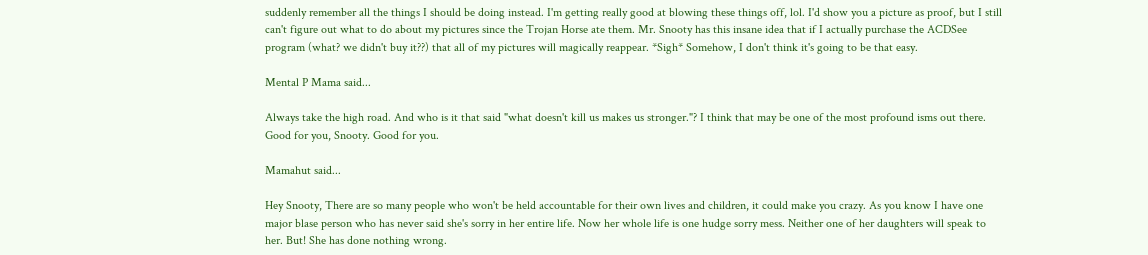suddenly remember all the things I should be doing instead. I'm getting really good at blowing these things off, lol. I'd show you a picture as proof, but I still can't figure out what to do about my pictures since the Trojan Horse ate them. Mr. Snooty has this insane idea that if I actually purchase the ACDSee program (what? we didn't buy it??) that all of my pictures will magically reappear. *Sigh* Somehow, I don't think it's going to be that easy.

Mental P Mama said...

Always take the high road. And who is it that said "what doesn't kill us makes us stronger."? I think that may be one of the most profound isms out there. Good for you, Snooty. Good for you.

Mamahut said...

Hey Snooty, There are so many people who won't be held accountable for their own lives and children, it could make you crazy. As you know I have one major blase person who has never said she's sorry in her entire life. Now her whole life is one hudge sorry mess. Neither one of her daughters will speak to her. But! She has done nothing wrong.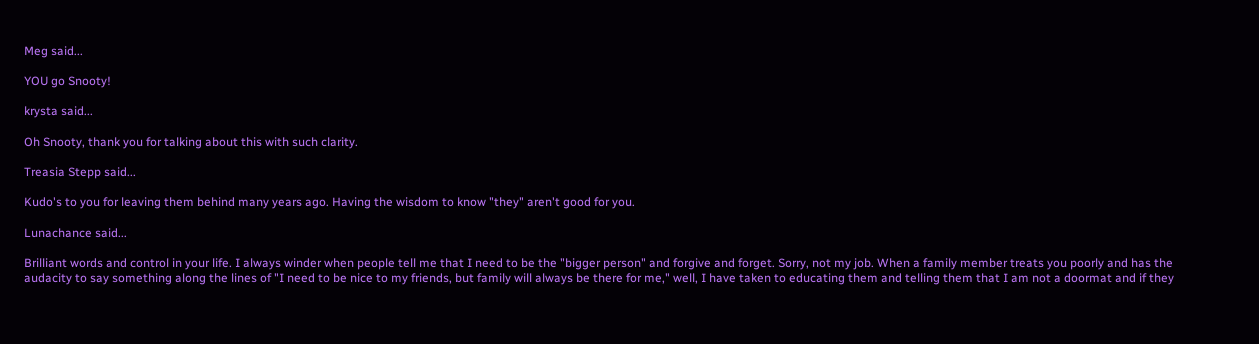Meg said...

YOU go Snooty!

krysta said...

Oh Snooty, thank you for talking about this with such clarity.

Treasia Stepp said...

Kudo's to you for leaving them behind many years ago. Having the wisdom to know "they" aren't good for you.

Lunachance said...

Brilliant words and control in your life. I always winder when people tell me that I need to be the "bigger person" and forgive and forget. Sorry, not my job. When a family member treats you poorly and has the audacity to say something along the lines of "I need to be nice to my friends, but family will always be there for me," well, I have taken to educating them and telling them that I am not a doormat and if they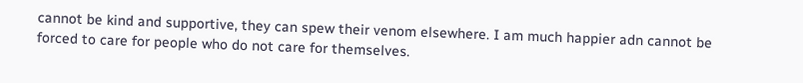cannot be kind and supportive, they can spew their venom elsewhere. I am much happier adn cannot be forced to care for people who do not care for themselves.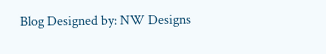Blog Designed by: NW Designs